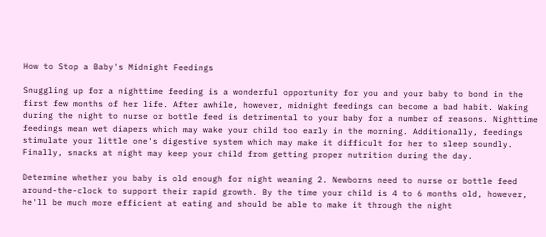How to Stop a Baby's Midnight Feedings

Snuggling up for a nighttime feeding is a wonderful opportunity for you and your baby to bond in the first few months of her life. After awhile, however, midnight feedings can become a bad habit. Waking during the night to nurse or bottle feed is detrimental to your baby for a number of reasons. Nighttime feedings mean wet diapers which may wake your child too early in the morning. Additionally, feedings stimulate your little one's digestive system which may make it difficult for her to sleep soundly. Finally, snacks at night may keep your child from getting proper nutrition during the day.

Determine whether you baby is old enough for night weaning 2. Newborns need to nurse or bottle feed around-the-clock to support their rapid growth. By the time your child is 4 to 6 months old, however, he'll be much more efficient at eating and should be able to make it through the night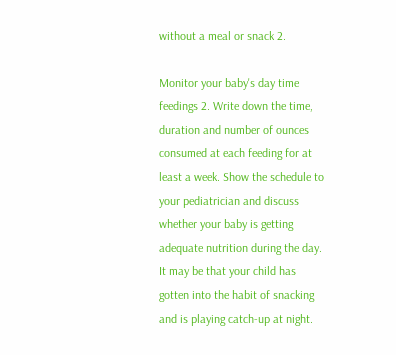without a meal or snack 2.

Monitor your baby's day time feedings 2. Write down the time, duration and number of ounces consumed at each feeding for at least a week. Show the schedule to your pediatrician and discuss whether your baby is getting adequate nutrition during the day. It may be that your child has gotten into the habit of snacking and is playing catch-up at night.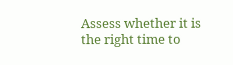Assess whether it is the right time to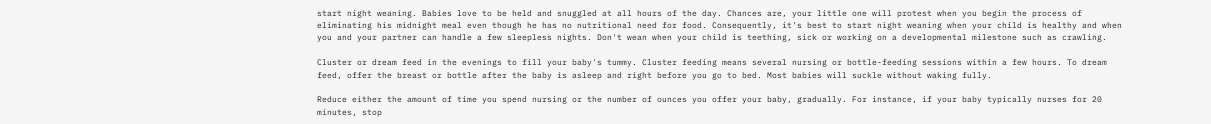start night weaning. Babies love to be held and snuggled at all hours of the day. Chances are, your little one will protest when you begin the process of eliminating his midnight meal even though he has no nutritional need for food. Consequently, it's best to start night weaning when your child is healthy and when you and your partner can handle a few sleepless nights. Don't wean when your child is teething, sick or working on a developmental milestone such as crawling.

Cluster or dream feed in the evenings to fill your baby's tummy. Cluster feeding means several nursing or bottle-feeding sessions within a few hours. To dream feed, offer the breast or bottle after the baby is asleep and right before you go to bed. Most babies will suckle without waking fully.

Reduce either the amount of time you spend nursing or the number of ounces you offer your baby, gradually. For instance, if your baby typically nurses for 20 minutes, stop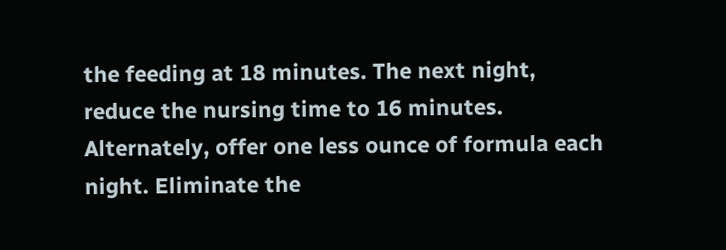the feeding at 18 minutes. The next night, reduce the nursing time to 16 minutes. Alternately, offer one less ounce of formula each night. Eliminate the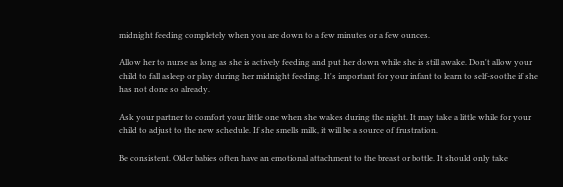midnight feeding completely when you are down to a few minutes or a few ounces.

Allow her to nurse as long as she is actively feeding and put her down while she is still awake. Don't allow your child to fall asleep or play during her midnight feeding. It's important for your infant to learn to self-soothe if she has not done so already.

Ask your partner to comfort your little one when she wakes during the night. It may take a little while for your child to adjust to the new schedule. If she smells milk, it will be a source of frustration.

Be consistent. Older babies often have an emotional attachment to the breast or bottle. It should only take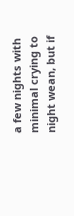a few nights with minimal crying to night wean, but if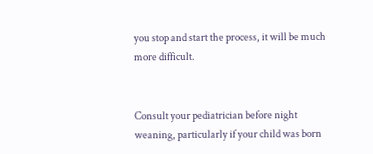you stop and start the process, it will be much more difficult.


Consult your pediatrician before night weaning, particularly if your child was born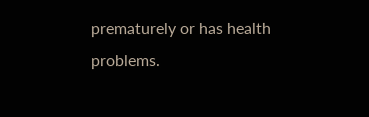prematurely or has health problems.